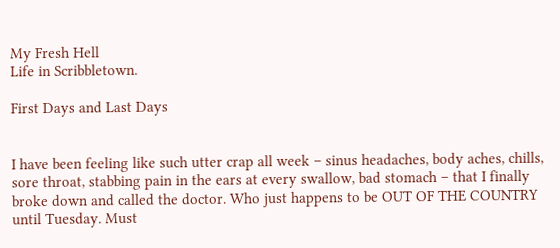My Fresh Hell
Life in Scribbletown.

First Days and Last Days


I have been feeling like such utter crap all week – sinus headaches, body aches, chills, sore throat, stabbing pain in the ears at every swallow, bad stomach – that I finally broke down and called the doctor. Who just happens to be OUT OF THE COUNTRY until Tuesday. Must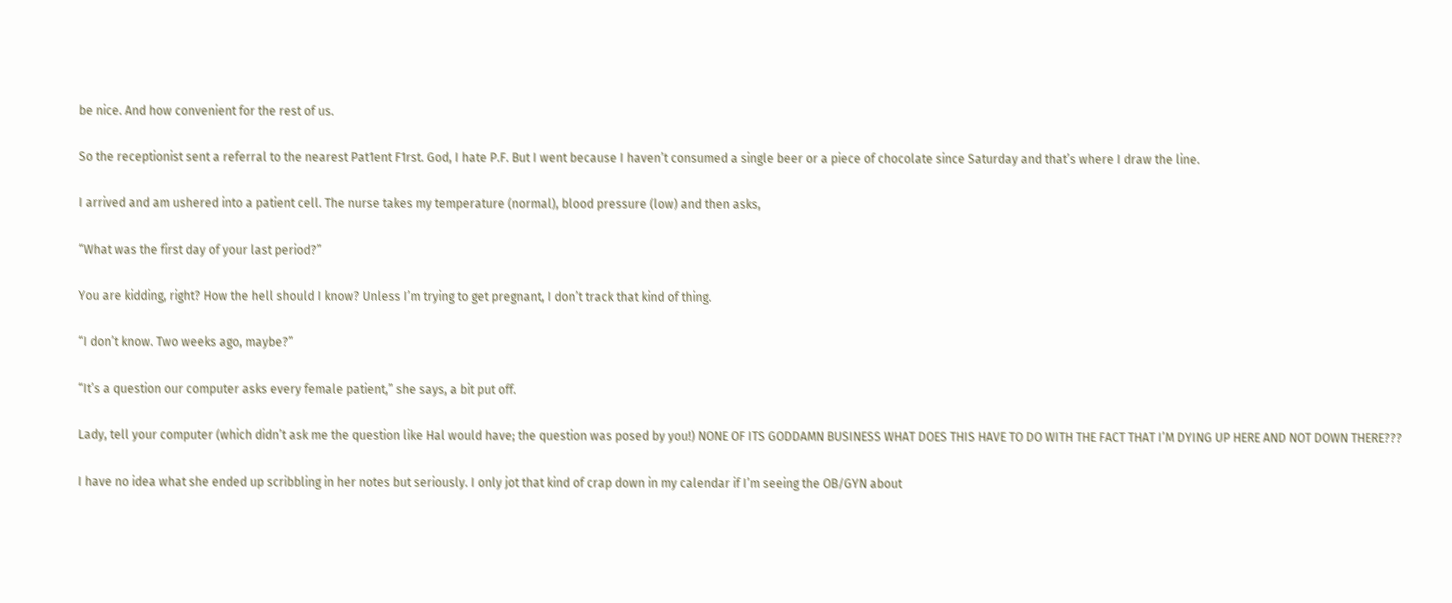be nice. And how convenient for the rest of us.

So the receptionist sent a referral to the nearest Pat1ent F1rst. God, I hate P.F. But I went because I haven’t consumed a single beer or a piece of chocolate since Saturday and that’s where I draw the line.

I arrived and am ushered into a patient cell. The nurse takes my temperature (normal), blood pressure (low) and then asks,

“What was the first day of your last period?”

You are kidding, right? How the hell should I know? Unless I’m trying to get pregnant, I don’t track that kind of thing.

“I don’t know. Two weeks ago, maybe?”

“It’s a question our computer asks every female patient,” she says, a bit put off.

Lady, tell your computer (which didn’t ask me the question like Hal would have; the question was posed by you!) NONE OF ITS GODDAMN BUSINESS WHAT DOES THIS HAVE TO DO WITH THE FACT THAT I’M DYING UP HERE AND NOT DOWN THERE???

I have no idea what she ended up scribbling in her notes but seriously. I only jot that kind of crap down in my calendar if I’m seeing the OB/GYN about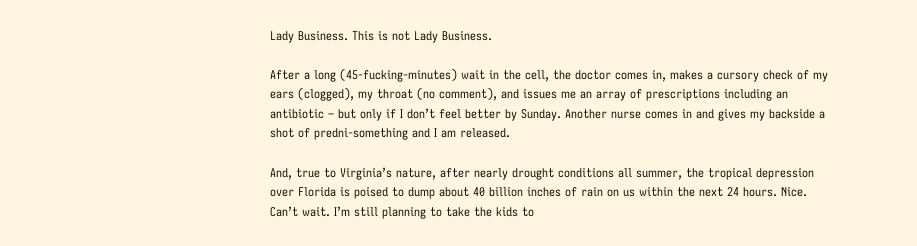Lady Business. This is not Lady Business.

After a long (45-fucking-minutes) wait in the cell, the doctor comes in, makes a cursory check of my ears (clogged), my throat (no comment), and issues me an array of prescriptions including an antibiotic – but only if I don’t feel better by Sunday. Another nurse comes in and gives my backside a shot of predni-something and I am released.

And, true to Virginia’s nature, after nearly drought conditions all summer, the tropical depression over Florida is poised to dump about 40 billion inches of rain on us within the next 24 hours. Nice. Can’t wait. I’m still planning to take the kids to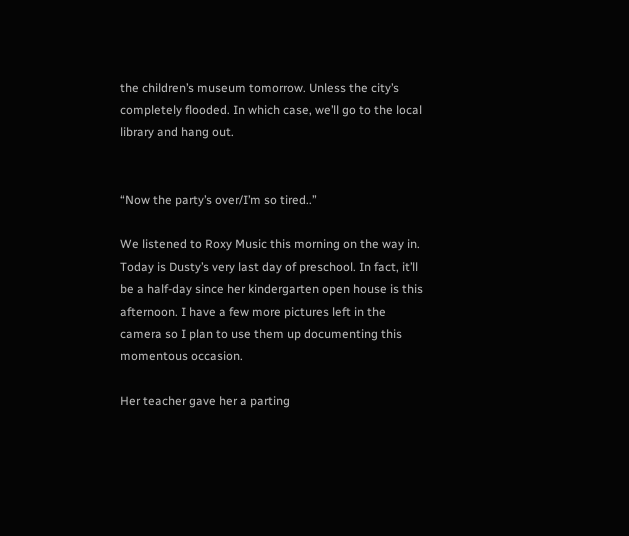the children’s museum tomorrow. Unless the city’s completely flooded. In which case, we’ll go to the local library and hang out.


“Now the party’s over/I’m so tired..”

We listened to Roxy Music this morning on the way in. Today is Dusty’s very last day of preschool. In fact, it’ll be a half-day since her kindergarten open house is this afternoon. I have a few more pictures left in the camera so I plan to use them up documenting this momentous occasion.

Her teacher gave her a parting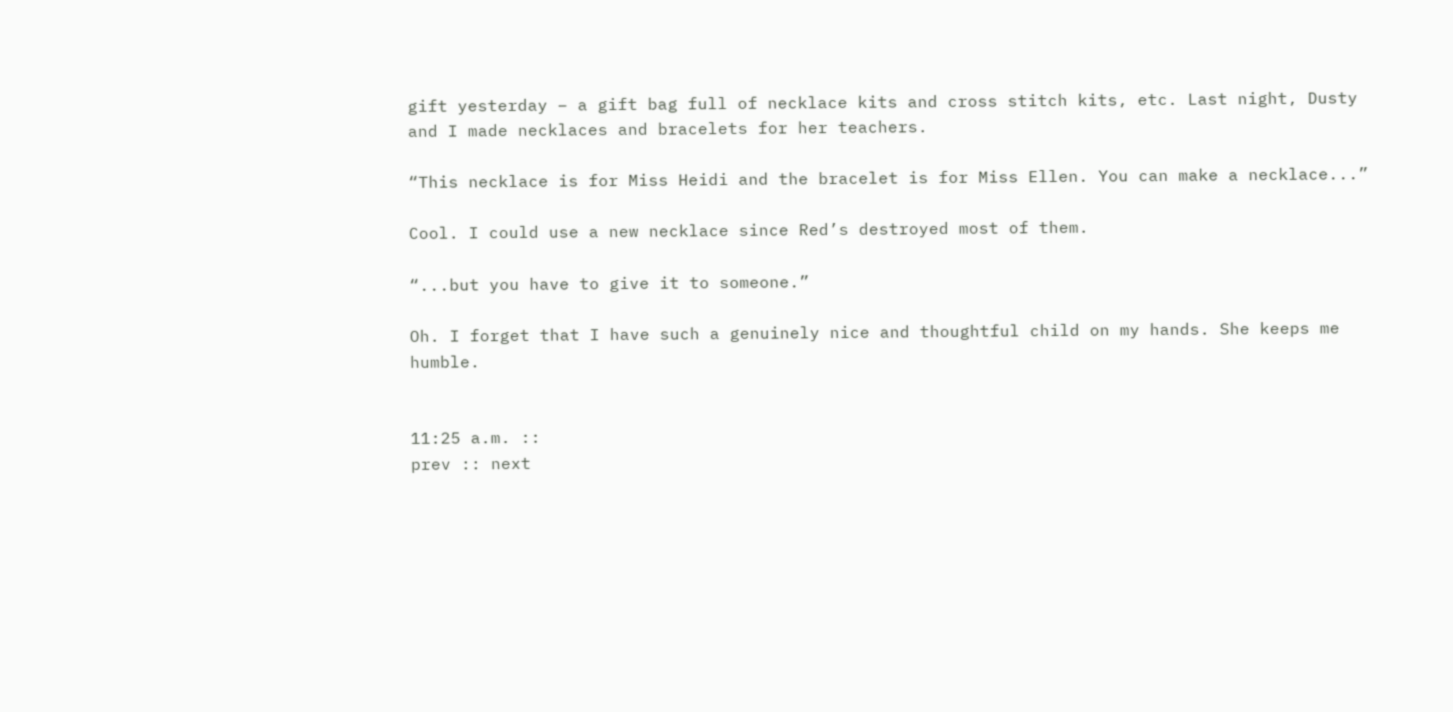gift yesterday – a gift bag full of necklace kits and cross stitch kits, etc. Last night, Dusty and I made necklaces and bracelets for her teachers.

“This necklace is for Miss Heidi and the bracelet is for Miss Ellen. You can make a necklace...”

Cool. I could use a new necklace since Red’s destroyed most of them.

“...but you have to give it to someone.”

Oh. I forget that I have such a genuinely nice and thoughtful child on my hands. She keeps me humble.


11:25 a.m. ::
prev :: next